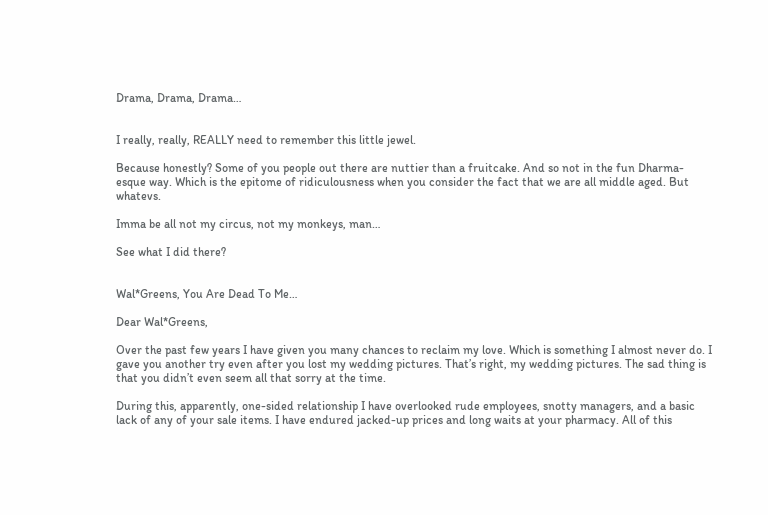Drama, Drama, Drama…


I really, really, REALLY need to remember this little jewel.

Because honestly? Some of you people out there are nuttier than a fruitcake. And so not in the fun Dharma-esque way. Which is the epitome of ridiculousness when you consider the fact that we are all middle aged. But whatevs.

Imma be all not my circus, not my monkeys, man…

See what I did there?


Wal*Greens, You Are Dead To Me…

Dear Wal*Greens,

Over the past few years I have given you many chances to reclaim my love. Which is something I almost never do. I gave you another try even after you lost my wedding pictures. That’s right, my wedding pictures. The sad thing is that you didn’t even seem all that sorry at the time.

During this, apparently, one-sided relationship I have overlooked rude employees, snotty managers, and a basic lack of any of your sale items. I have endured jacked-up prices and long waits at your pharmacy. All of this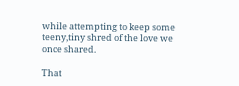while attempting to keep some teeny,tiny shred of the love we once shared.

That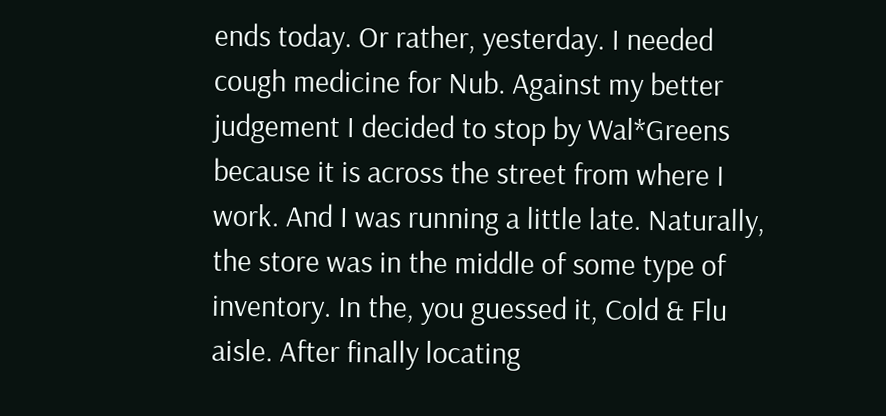ends today. Or rather, yesterday. I needed cough medicine for Nub. Against my better judgement I decided to stop by Wal*Greens because it is across the street from where I work. And I was running a little late. Naturally, the store was in the middle of some type of inventory. In the, you guessed it, Cold & Flu aisle. After finally locating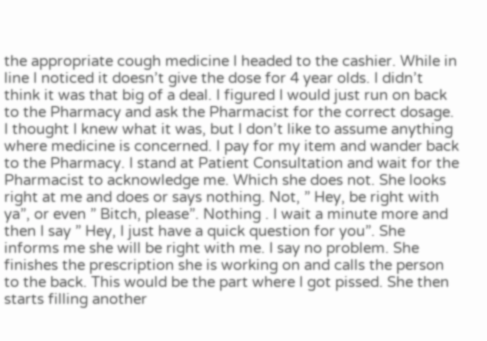the appropriate cough medicine I headed to the cashier. While in line I noticed it doesn’t give the dose for 4 year olds. I didn’t think it was that big of a deal. I figured I would just run on back to the Pharmacy and ask the Pharmacist for the correct dosage. I thought I knew what it was, but I don’t like to assume anything where medicine is concerned. I pay for my item and wander back to the Pharmacy. I stand at Patient Consultation and wait for the Pharmacist to acknowledge me. Which she does not. She looks right at me and does or says nothing. Not, ” Hey, be right with ya”, or even ” Bitch, please”. Nothing . I wait a minute more and then I say ” Hey, I just have a quick question for you”. She informs me she will be right with me. I say no problem. She finishes the prescription she is working on and calls the person to the back. This would be the part where I got pissed. She then starts filling another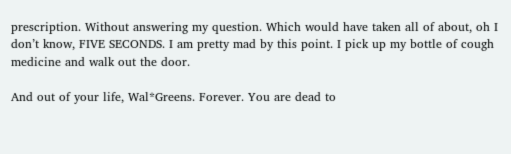prescription. Without answering my question. Which would have taken all of about, oh I don’t know, FIVE SECONDS. I am pretty mad by this point. I pick up my bottle of cough medicine and walk out the door.

And out of your life, Wal*Greens. Forever. You are dead to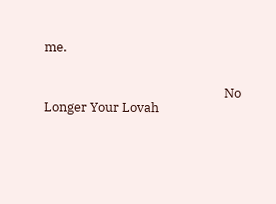me.


                                                            No Longer Your Lovah